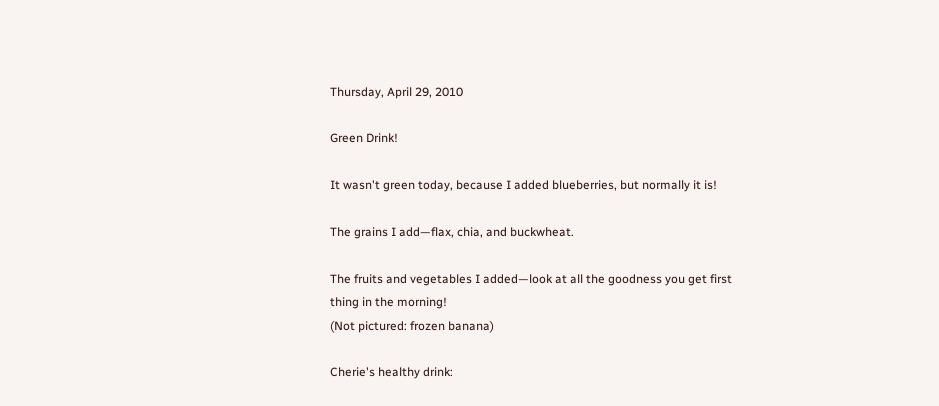Thursday, April 29, 2010

Green Drink!

It wasn't green today, because I added blueberries, but normally it is!

The grains I add—flax, chia, and buckwheat.

The fruits and vegetables I added—look at all the goodness you get first thing in the morning!
(Not pictured: frozen banana)

Cherie's healthy drink: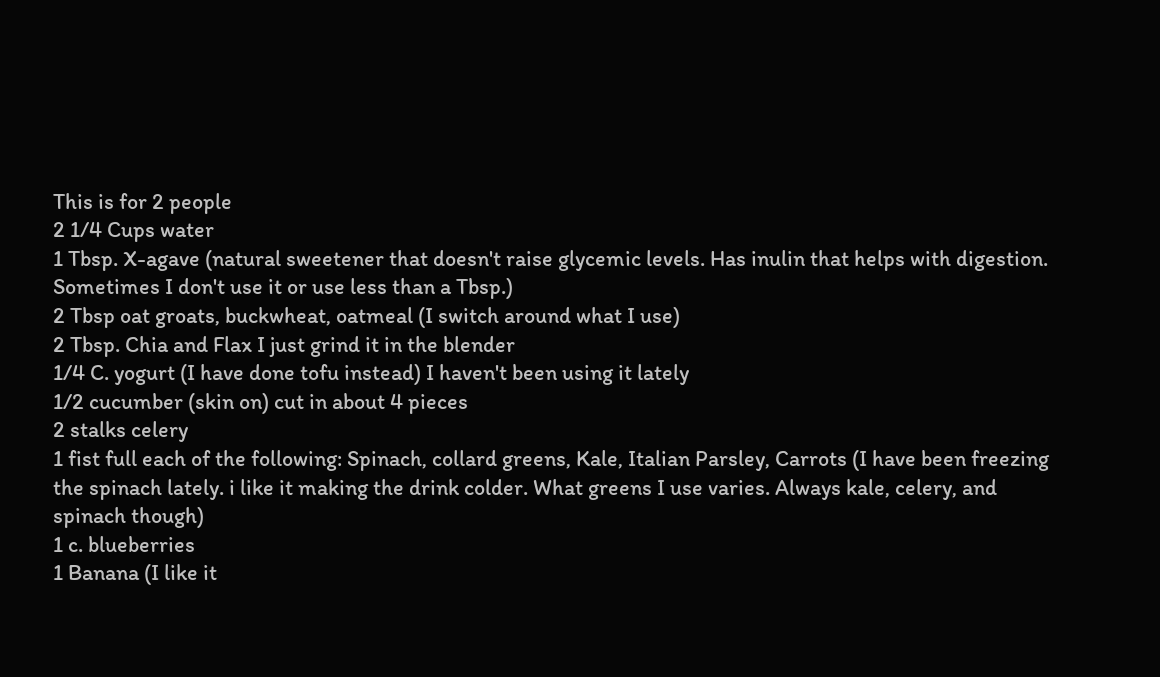This is for 2 people
2 1/4 Cups water
1 Tbsp. X-agave (natural sweetener that doesn't raise glycemic levels. Has inulin that helps with digestion. Sometimes I don't use it or use less than a Tbsp.)
2 Tbsp oat groats, buckwheat, oatmeal (I switch around what I use)
2 Tbsp. Chia and Flax I just grind it in the blender
1/4 C. yogurt (I have done tofu instead) I haven't been using it lately
1/2 cucumber (skin on) cut in about 4 pieces
2 stalks celery
1 fist full each of the following: Spinach, collard greens, Kale, Italian Parsley, Carrots (I have been freezing the spinach lately. i like it making the drink colder. What greens I use varies. Always kale, celery, and spinach though)
1 c. blueberries
1 Banana (I like it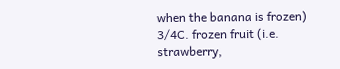when the banana is frozen)
3/4C. frozen fruit (i.e. strawberry,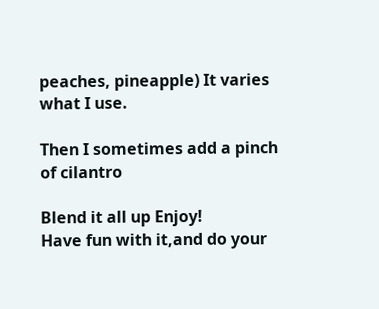peaches, pineapple) It varies what I use.

Then I sometimes add a pinch of cilantro

Blend it all up Enjoy!
Have fun with it,and do your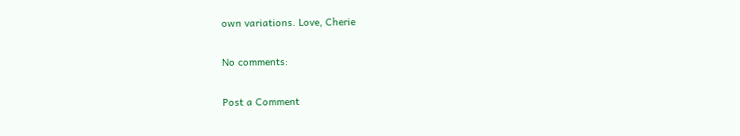own variations. Love, Cherie

No comments:

Post a Comment